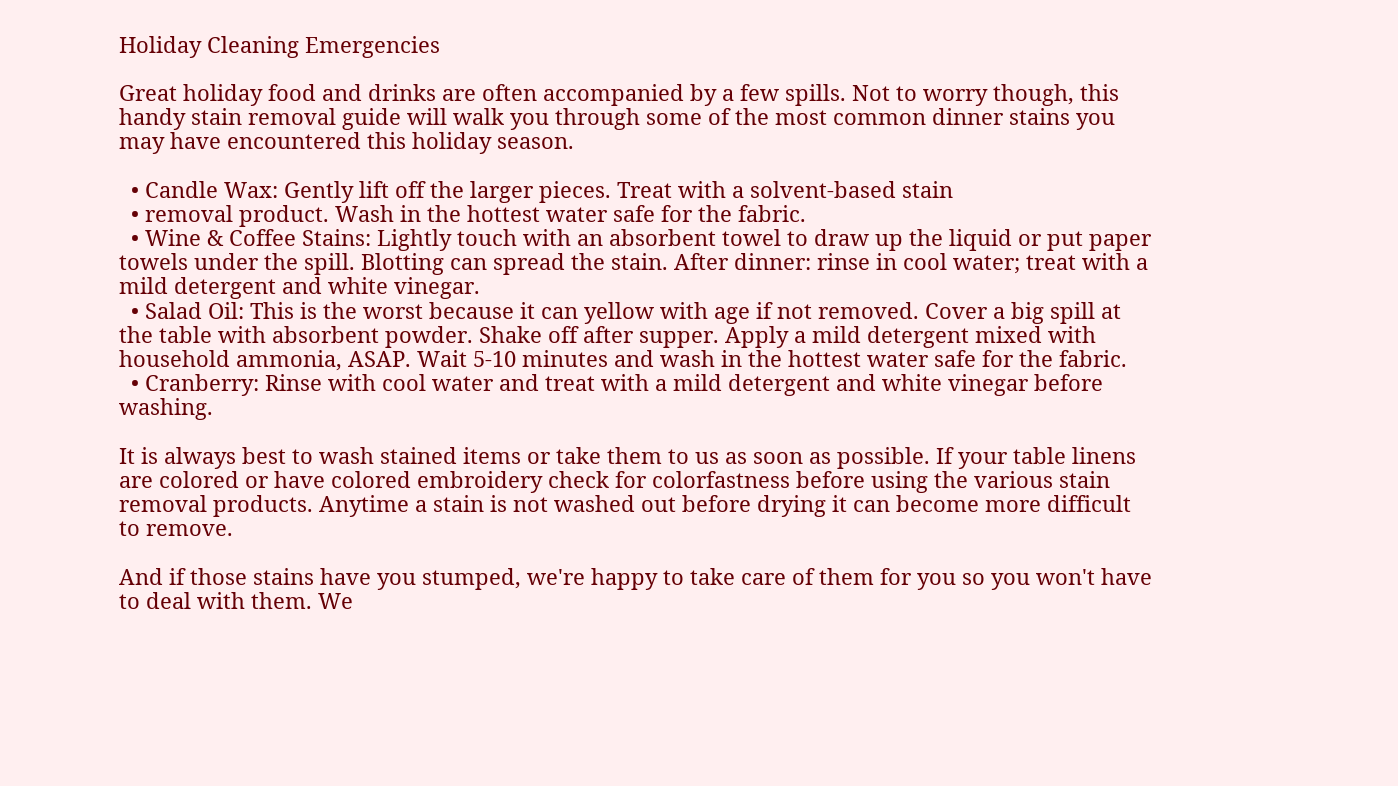Holiday Cleaning Emergencies

Great holiday food and drinks are often accompanied by a few spills. Not to worry though, this handy stain removal guide will walk you through some of the most common dinner stains you may have encountered this holiday season.

  • Candle Wax: Gently lift off the larger pieces. Treat with a solvent-based stain
  • removal product. Wash in the hottest water safe for the fabric.
  • Wine & Coffee Stains: Lightly touch with an absorbent towel to draw up the liquid or put paper towels under the spill. Blotting can spread the stain. After dinner: rinse in cool water; treat with a mild detergent and white vinegar.
  • Salad Oil: This is the worst because it can yellow with age if not removed. Cover a big spill at the table with absorbent powder. Shake off after supper. Apply a mild detergent mixed with household ammonia, ASAP. Wait 5-10 minutes and wash in the hottest water safe for the fabric.
  • Cranberry: Rinse with cool water and treat with a mild detergent and white vinegar before washing.

It is always best to wash stained items or take them to us as soon as possible. If your table linens are colored or have colored embroidery check for colorfastness before using the various stain removal products. Anytime a stain is not washed out before drying it can become more difficult to remove.

And if those stains have you stumped, we're happy to take care of them for you so you won't have to deal with them. We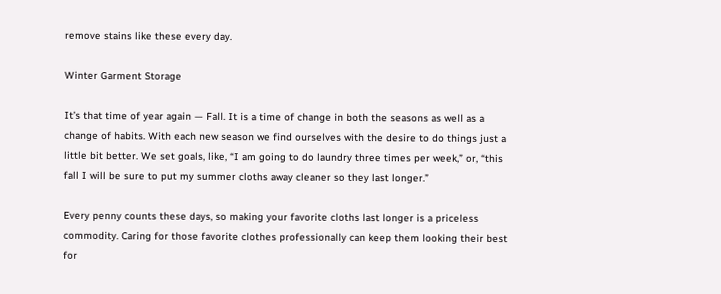remove stains like these every day.

Winter Garment Storage

It’s that time of year again — Fall. It is a time of change in both the seasons as well as a change of habits. With each new season we find ourselves with the desire to do things just a little bit better. We set goals, like, “I am going to do laundry three times per week,” or, “this fall I will be sure to put my summer cloths away cleaner so they last longer.”

Every penny counts these days, so making your favorite cloths last longer is a priceless commodity. Caring for those favorite clothes professionally can keep them looking their best for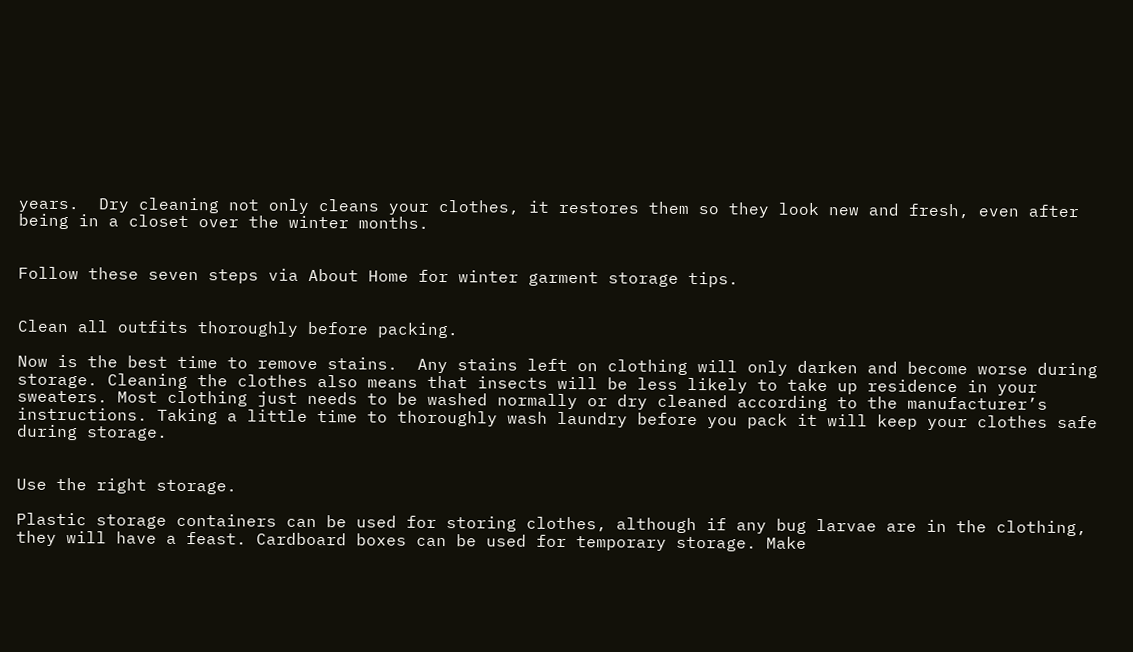years.  Dry cleaning not only cleans your clothes, it restores them so they look new and fresh, even after being in a closet over the winter months.


Follow these seven steps via About Home for winter garment storage tips.


Clean all outfits thoroughly before packing.

Now is the best time to remove stains.  Any stains left on clothing will only darken and become worse during storage. Cleaning the clothes also means that insects will be less likely to take up residence in your sweaters. Most clothing just needs to be washed normally or dry cleaned according to the manufacturer’s instructions. Taking a little time to thoroughly wash laundry before you pack it will keep your clothes safe during storage.


Use the right storage.

Plastic storage containers can be used for storing clothes, although if any bug larvae are in the clothing, they will have a feast. Cardboard boxes can be used for temporary storage. Make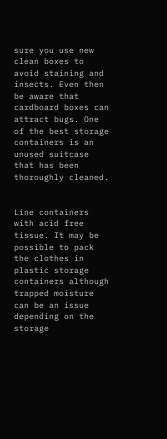sure you use new clean boxes to avoid staining and insects. Even then be aware that cardboard boxes can attract bugs. One of the best storage containers is an unused suitcase that has been thoroughly cleaned.


Line containers with acid free tissue. It may be possible to pack the clothes in plastic storage containers although trapped moisture can be an issue depending on the storage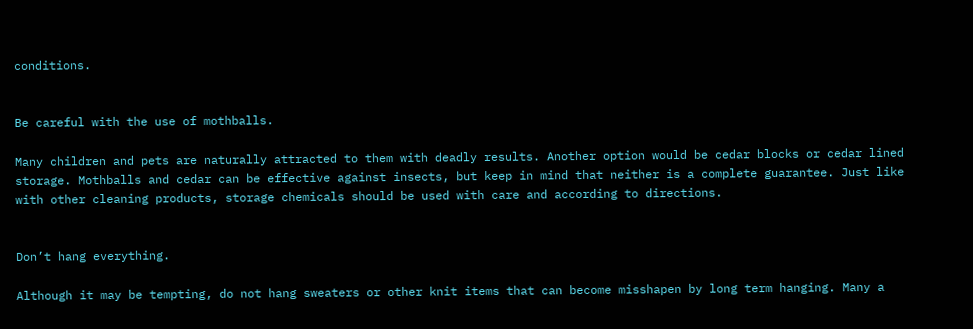conditions.


Be careful with the use of mothballs.

Many children and pets are naturally attracted to them with deadly results. Another option would be cedar blocks or cedar lined storage. Mothballs and cedar can be effective against insects, but keep in mind that neither is a complete guarantee. Just like with other cleaning products, storage chemicals should be used with care and according to directions.


Don’t hang everything.

Although it may be tempting, do not hang sweaters or other knit items that can become misshapen by long term hanging. Many a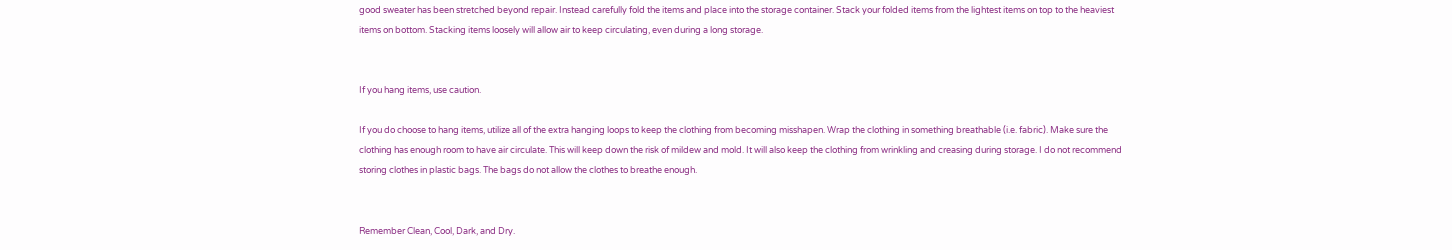good sweater has been stretched beyond repair. Instead carefully fold the items and place into the storage container. Stack your folded items from the lightest items on top to the heaviest items on bottom. Stacking items loosely will allow air to keep circulating, even during a long storage.


If you hang items, use caution.

If you do choose to hang items, utilize all of the extra hanging loops to keep the clothing from becoming misshapen. Wrap the clothing in something breathable (i.e. fabric). Make sure the clothing has enough room to have air circulate. This will keep down the risk of mildew and mold. It will also keep the clothing from wrinkling and creasing during storage. I do not recommend storing clothes in plastic bags. The bags do not allow the clothes to breathe enough.


Remember Clean, Cool, Dark, and Dry.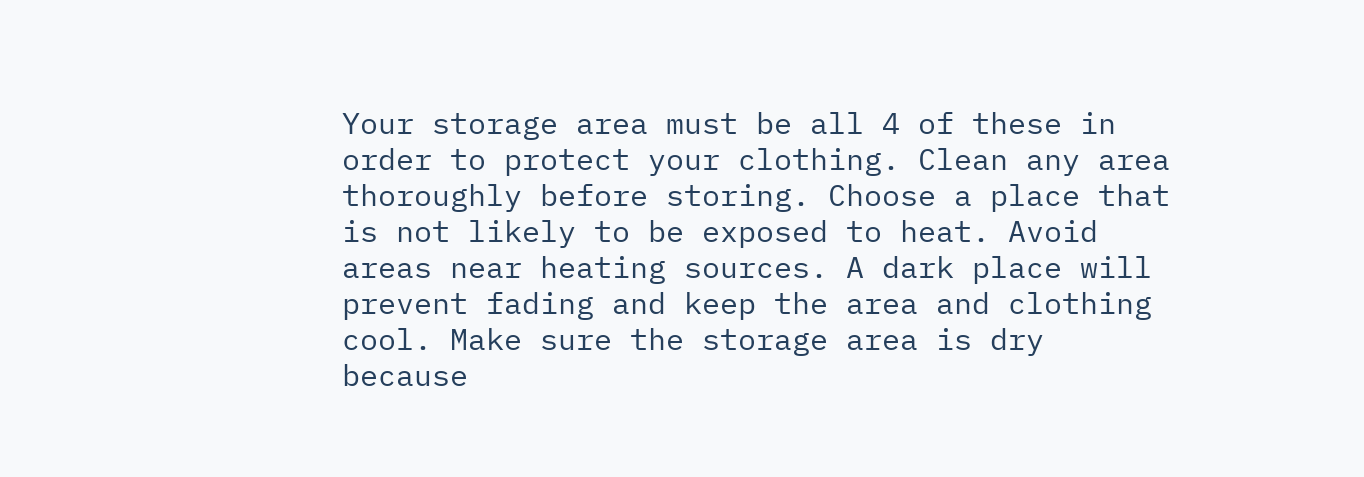Your storage area must be all 4 of these in order to protect your clothing. Clean any area thoroughly before storing. Choose a place that is not likely to be exposed to heat. Avoid areas near heating sources. A dark place will prevent fading and keep the area and clothing cool. Make sure the storage area is dry because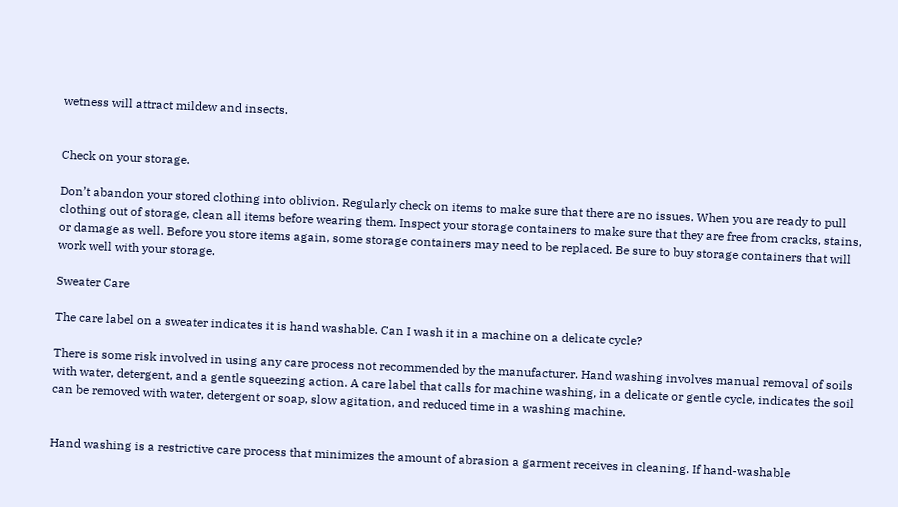wetness will attract mildew and insects.


Check on your storage.

Don’t abandon your stored clothing into oblivion. Regularly check on items to make sure that there are no issues. When you are ready to pull clothing out of storage, clean all items before wearing them. Inspect your storage containers to make sure that they are free from cracks, stains, or damage as well. Before you store items again, some storage containers may need to be replaced. Be sure to buy storage containers that will work well with your storage.

Sweater Care

The care label on a sweater indicates it is hand washable. Can I wash it in a machine on a delicate cycle?

There is some risk involved in using any care process not recommended by the manufacturer. Hand washing involves manual removal of soils with water, detergent, and a gentle squeezing action. A care label that calls for machine washing, in a delicate or gentle cycle, indicates the soil can be removed with water, detergent or soap, slow agitation, and reduced time in a washing machine.


Hand washing is a restrictive care process that minimizes the amount of abrasion a garment receives in cleaning. If hand-washable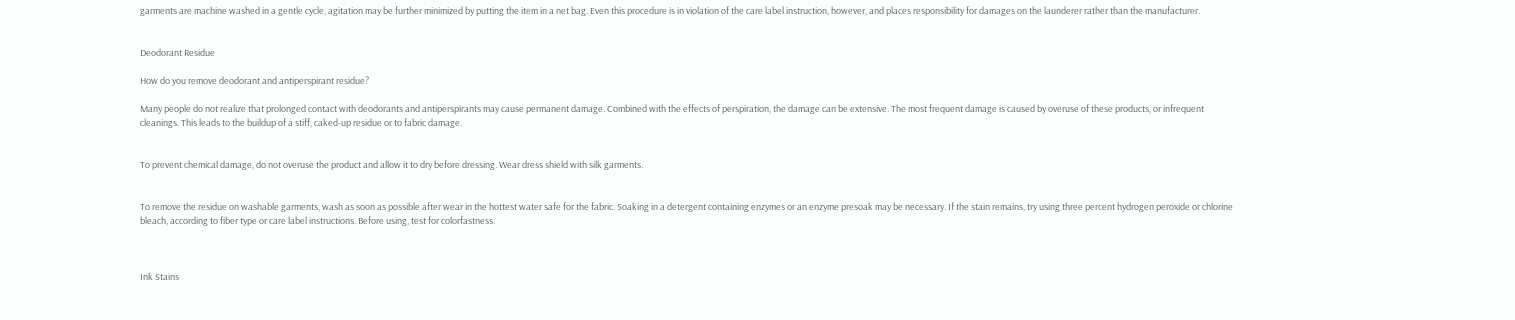garments are machine washed in a gentle cycle, agitation may be further minimized by putting the item in a net bag. Even this procedure is in violation of the care label instruction, however, and places responsibility for damages on the launderer rather than the manufacturer.


Deodorant Residue

How do you remove deodorant and antiperspirant residue?

Many people do not realize that prolonged contact with deodorants and antiperspirants may cause permanent damage. Combined with the effects of perspiration, the damage can be extensive. The most frequent damage is caused by overuse of these products, or infrequent cleanings. This leads to the buildup of a stiff, caked-up residue or to fabric damage.


To prevent chemical damage, do not overuse the product and allow it to dry before dressing. Wear dress shield with silk garments.


To remove the residue on washable garments, wash as soon as possible after wear in the hottest water safe for the fabric. Soaking in a detergent containing enzymes or an enzyme presoak may be necessary. If the stain remains, try using three percent hydrogen peroxide or chlorine bleach, according to fiber type or care label instructions. Before using, test for colorfastness.



Ink Stains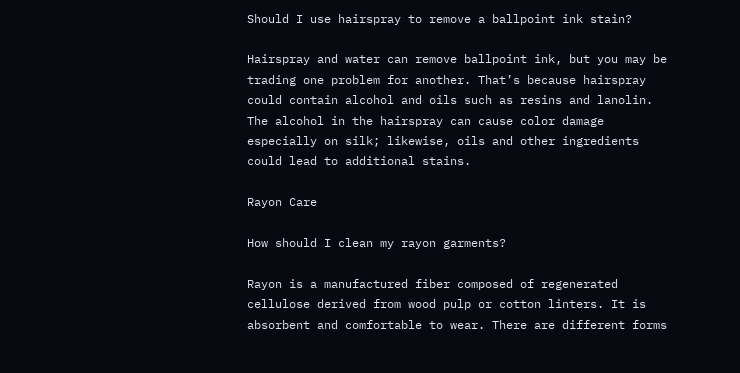Should I use hairspray to remove a ballpoint ink stain?

Hairspray and water can remove ballpoint ink, but you may be trading one problem for another. That’s because hairspray could contain alcohol and oils such as resins and lanolin. The alcohol in the hairspray can cause color damage especially on silk; likewise, oils and other ingredients could lead to additional stains.

Rayon Care

How should I clean my rayon garments?

Rayon is a manufactured fiber composed of regenerated cellulose derived from wood pulp or cotton linters. It is absorbent and comfortable to wear. There are different forms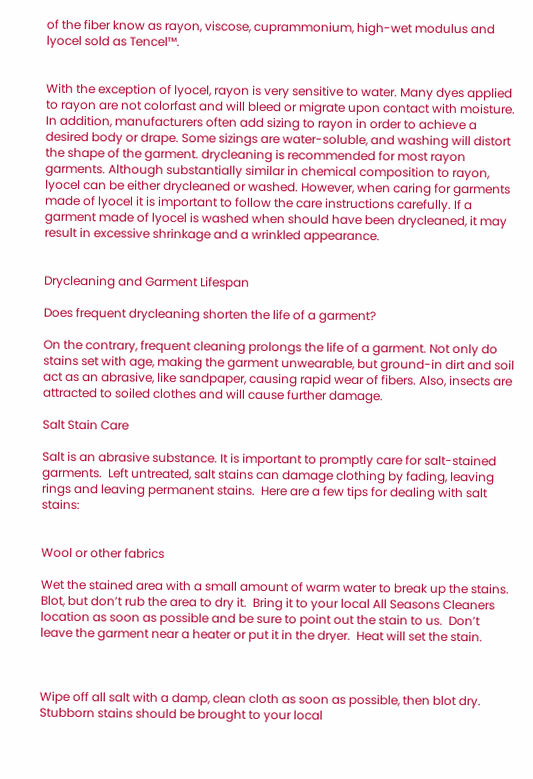of the fiber know as rayon, viscose, cuprammonium, high-wet modulus and lyocel sold as Tencel™.


With the exception of lyocel, rayon is very sensitive to water. Many dyes applied to rayon are not colorfast and will bleed or migrate upon contact with moisture. In addition, manufacturers often add sizing to rayon in order to achieve a desired body or drape. Some sizings are water-soluble, and washing will distort the shape of the garment. drycleaning is recommended for most rayon garments. Although substantially similar in chemical composition to rayon, lyocel can be either drycleaned or washed. However, when caring for garments made of lyocel it is important to follow the care instructions carefully. If a garment made of lyocel is washed when should have been drycleaned, it may result in excessive shrinkage and a wrinkled appearance.


Drycleaning and Garment Lifespan

Does frequent drycleaning shorten the life of a garment?

On the contrary, frequent cleaning prolongs the life of a garment. Not only do stains set with age, making the garment unwearable, but ground-in dirt and soil act as an abrasive, like sandpaper, causing rapid wear of fibers. Also, insects are attracted to soiled clothes and will cause further damage.

Salt Stain Care

Salt is an abrasive substance. It is important to promptly care for salt-stained garments.  Left untreated, salt stains can damage clothing by fading, leaving rings and leaving permanent stains.  Here are a few tips for dealing with salt stains:


Wool or other fabrics

Wet the stained area with a small amount of warm water to break up the stains.  Blot, but don’t rub the area to dry it.  Bring it to your local All Seasons Cleaners location as soon as possible and be sure to point out the stain to us.  Don’t leave the garment near a heater or put it in the dryer.  Heat will set the stain.



Wipe off all salt with a damp, clean cloth as soon as possible, then blot dry. Stubborn stains should be brought to your local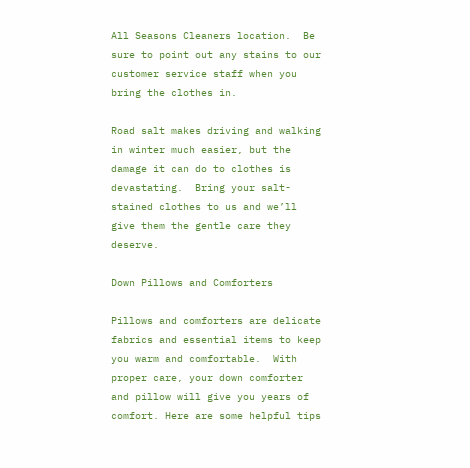All Seasons Cleaners location.  Be sure to point out any stains to our customer service staff when you bring the clothes in.

Road salt makes driving and walking in winter much easier, but the damage it can do to clothes is devastating.  Bring your salt-stained clothes to us and we’ll give them the gentle care they deserve.

Down Pillows and Comforters

Pillows and comforters are delicate fabrics and essential items to keep you warm and comfortable.  With proper care, your down comforter and pillow will give you years of comfort. Here are some helpful tips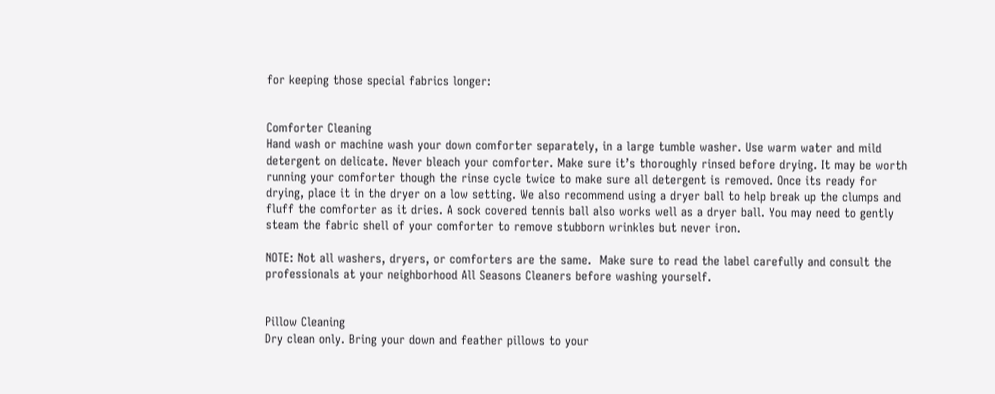for keeping those special fabrics longer:


Comforter Cleaning
Hand wash or machine wash your down comforter separately, in a large tumble washer. Use warm water and mild detergent on delicate. Never bleach your comforter. Make sure it’s thoroughly rinsed before drying. It may be worth running your comforter though the rinse cycle twice to make sure all detergent is removed. Once its ready for drying, place it in the dryer on a low setting. We also recommend using a dryer ball to help break up the clumps and fluff the comforter as it dries. A sock covered tennis ball also works well as a dryer ball. You may need to gently steam the fabric shell of your comforter to remove stubborn wrinkles but never iron.

NOTE: Not all washers, dryers, or comforters are the same.  Make sure to read the label carefully and consult the professionals at your neighborhood All Seasons Cleaners before washing yourself.


Pillow Cleaning
Dry clean only. Bring your down and feather pillows to your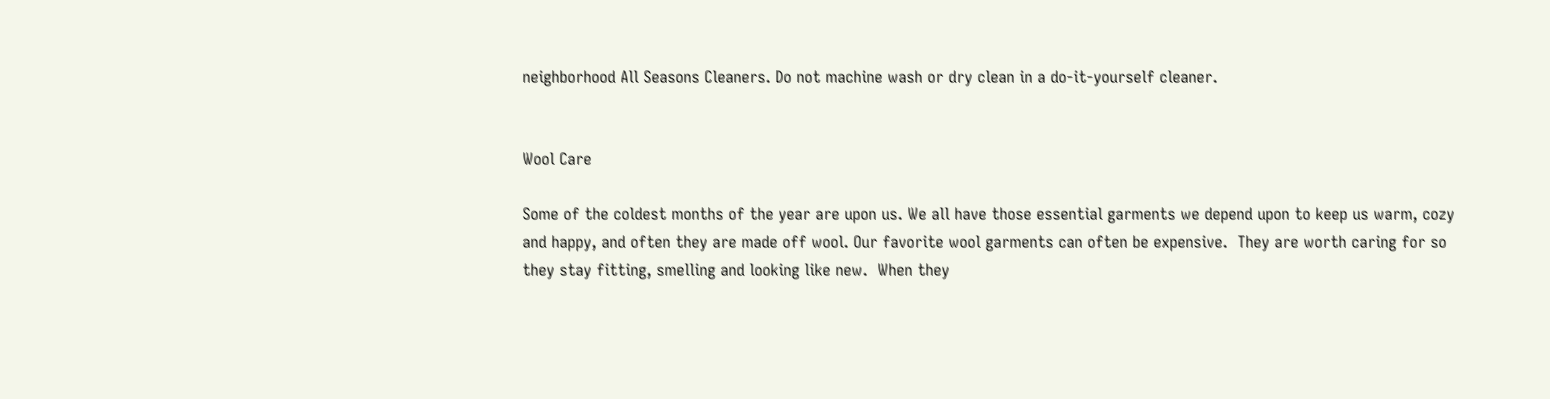neighborhood All Seasons Cleaners. Do not machine wash or dry clean in a do-it-yourself cleaner.


Wool Care

Some of the coldest months of the year are upon us. We all have those essential garments we depend upon to keep us warm, cozy and happy, and often they are made off wool. Our favorite wool garments can often be expensive.  They are worth caring for so they stay fitting, smelling and looking like new.  When they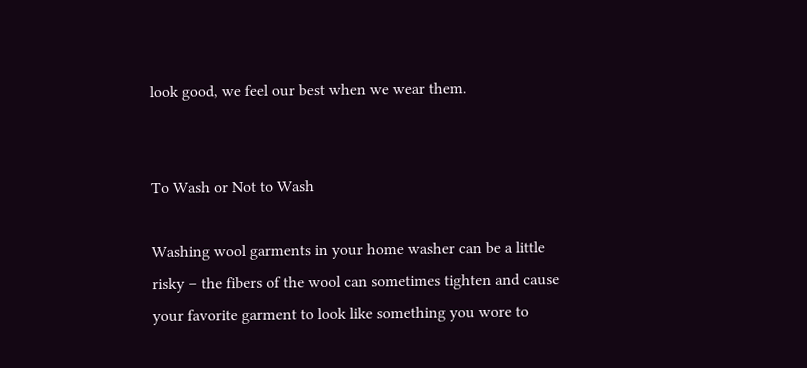look good, we feel our best when we wear them.


To Wash or Not to Wash

Washing wool garments in your home washer can be a little risky – the fibers of the wool can sometimes tighten and cause your favorite garment to look like something you wore to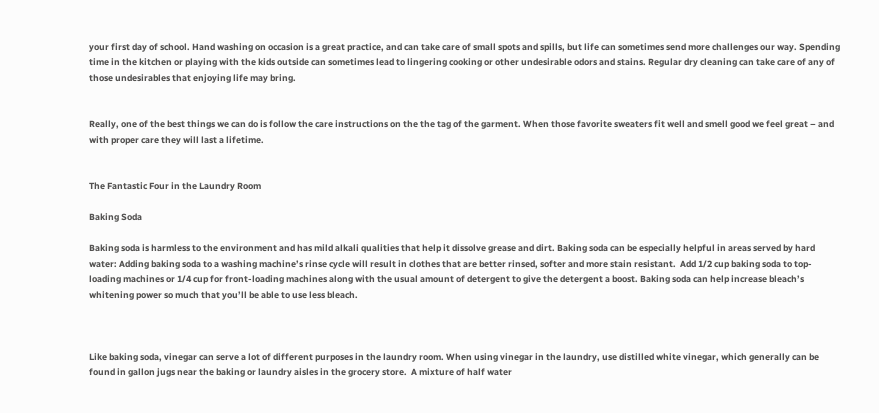your first day of school. Hand washing on occasion is a great practice, and can take care of small spots and spills, but life can sometimes send more challenges our way. Spending time in the kitchen or playing with the kids outside can sometimes lead to lingering cooking or other undesirable odors and stains. Regular dry cleaning can take care of any of those undesirables that enjoying life may bring.


Really, one of the best things we can do is follow the care instructions on the the tag of the garment. When those favorite sweaters fit well and smell good we feel great – and with proper care they will last a lifetime.


The Fantastic Four in the Laundry Room

Baking Soda

Baking soda is harmless to the environment and has mild alkali qualities that help it dissolve grease and dirt. Baking soda can be especially helpful in areas served by hard water: Adding baking soda to a washing machine’s rinse cycle will result in clothes that are better rinsed, softer and more stain resistant.  Add 1/2 cup baking soda to top-loading machines or 1/4 cup for front-loading machines along with the usual amount of detergent to give the detergent a boost. Baking soda can help increase bleach’s whitening power so much that you’ll be able to use less bleach.



Like baking soda, vinegar can serve a lot of different purposes in the laundry room. When using vinegar in the laundry, use distilled white vinegar, which generally can be found in gallon jugs near the baking or laundry aisles in the grocery store.  A mixture of half water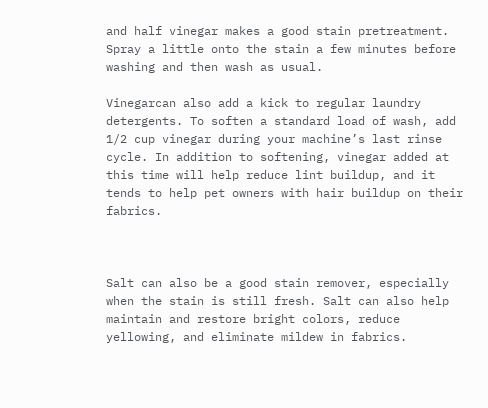and half vinegar makes a good stain pretreatment.  Spray a little onto the stain a few minutes before washing and then wash as usual.

Vinegarcan also add a kick to regular laundry detergents. To soften a standard load of wash, add 1/2 cup vinegar during your machine’s last rinse cycle. In addition to softening, vinegar added at this time will help reduce lint buildup, and it tends to help pet owners with hair buildup on their fabrics.



Salt can also be a good stain remover, especially when the stain is still fresh. Salt can also help maintain and restore bright colors, reduce yellowing, and eliminate mildew in fabrics.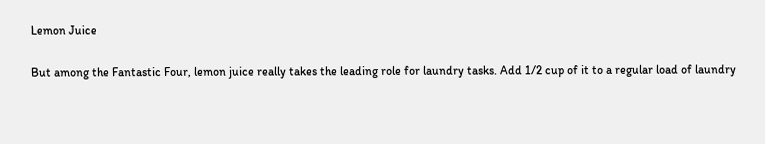Lemon Juice

But among the Fantastic Four, lemon juice really takes the leading role for laundry tasks. Add 1/2 cup of it to a regular load of laundry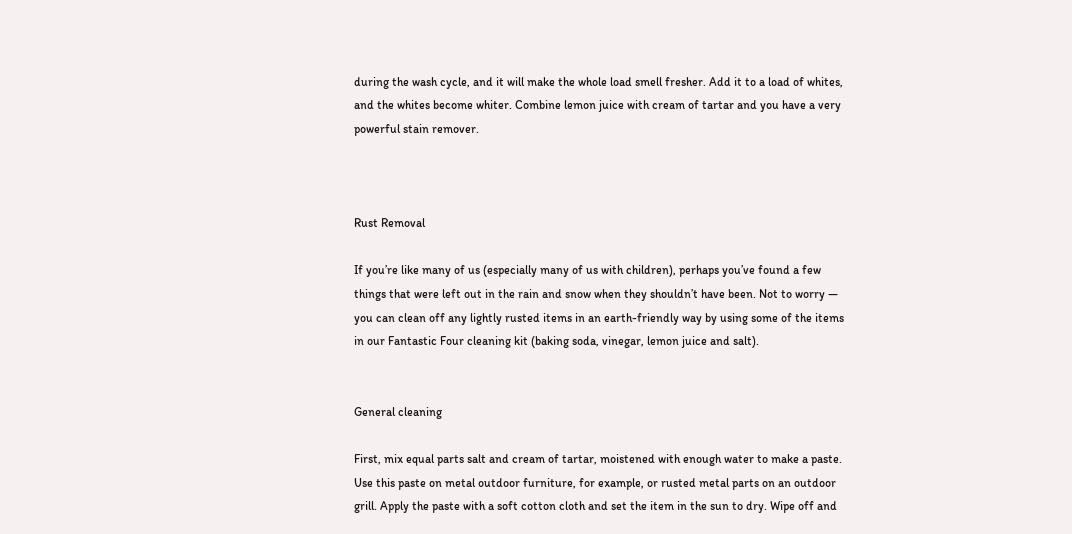during the wash cycle, and it will make the whole load smell fresher. Add it to a load of whites, and the whites become whiter. Combine lemon juice with cream of tartar and you have a very powerful stain remover.



Rust Removal

If you’re like many of us (especially many of us with children), perhaps you’ve found a few things that were left out in the rain and snow when they shouldn’t have been. Not to worry — you can clean off any lightly rusted items in an earth-friendly way by using some of the items in our Fantastic Four cleaning kit (baking soda, vinegar, lemon juice and salt).


General cleaning

First, mix equal parts salt and cream of tartar, moistened with enough water to make a paste. Use this paste on metal outdoor furniture, for example, or rusted metal parts on an outdoor grill. Apply the paste with a soft cotton cloth and set the item in the sun to dry. Wipe off and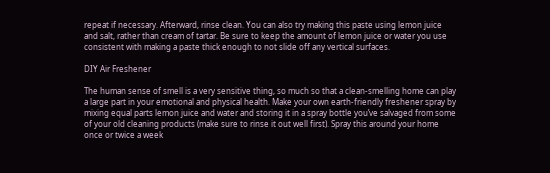repeat if necessary. Afterward, rinse clean. You can also try making this paste using lemon juice and salt, rather than cream of tartar. Be sure to keep the amount of lemon juice or water you use consistent with making a paste thick enough to not slide off any vertical surfaces.

DIY Air Freshener

The human sense of smell is a very sensitive thing, so much so that a clean-smelling home can play a large part in your emotional and physical health. Make your own earth-friendly freshener spray by mixing equal parts lemon juice and water and storing it in a spray bottle you’ve salvaged from some of your old cleaning products (make sure to rinse it out well first). Spray this around your home once or twice a week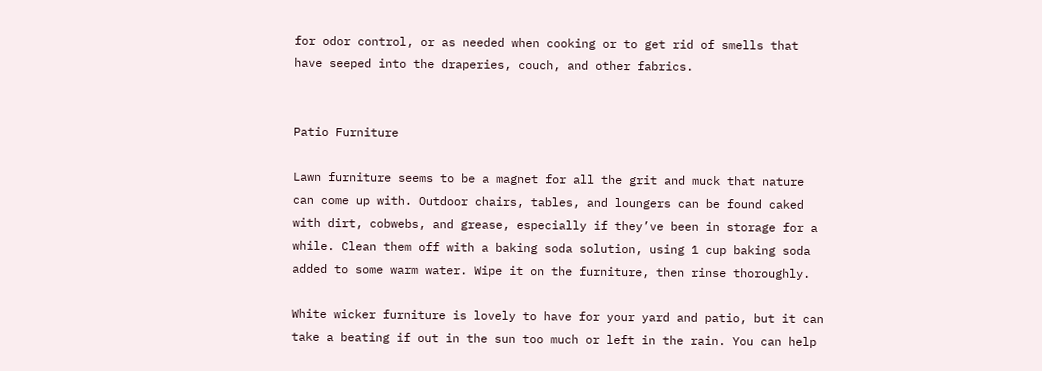for odor control, or as needed when cooking or to get rid of smells that have seeped into the draperies, couch, and other fabrics.


Patio Furniture

Lawn furniture seems to be a magnet for all the grit and muck that nature can come up with. Outdoor chairs, tables, and loungers can be found caked with dirt, cobwebs, and grease, especially if they’ve been in storage for a while. Clean them off with a baking soda solution, using 1 cup baking soda added to some warm water. Wipe it on the furniture, then rinse thoroughly.

White wicker furniture is lovely to have for your yard and patio, but it can take a beating if out in the sun too much or left in the rain. You can help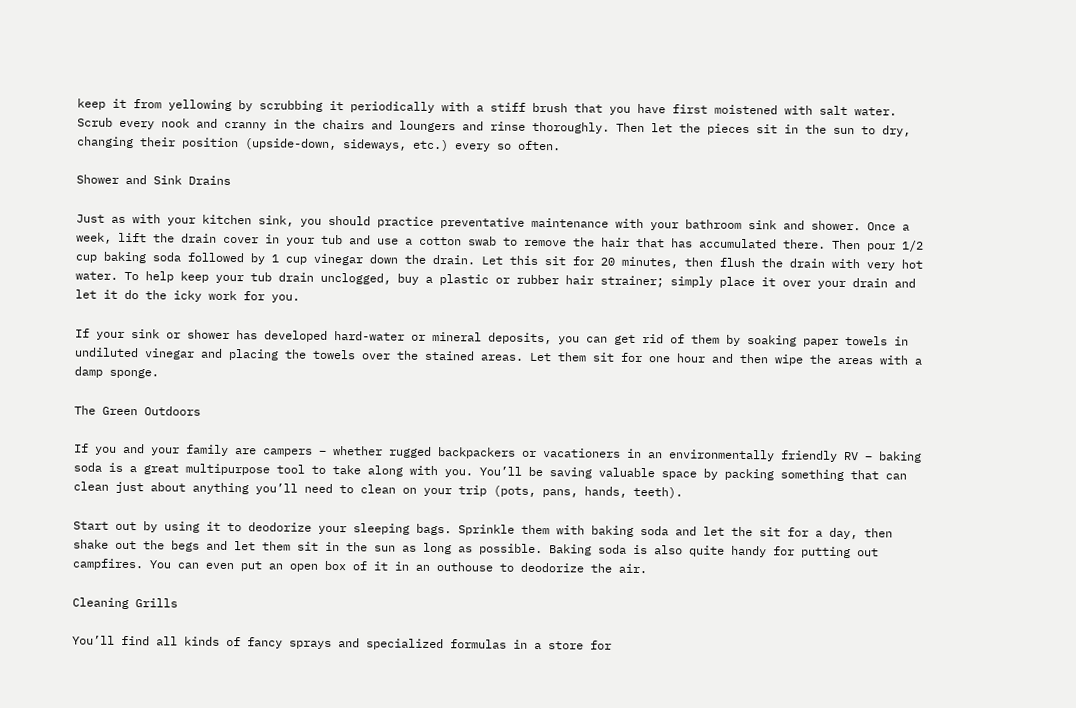keep it from yellowing by scrubbing it periodically with a stiff brush that you have first moistened with salt water. Scrub every nook and cranny in the chairs and loungers and rinse thoroughly. Then let the pieces sit in the sun to dry, changing their position (upside-down, sideways, etc.) every so often.

Shower and Sink Drains

Just as with your kitchen sink, you should practice preventative maintenance with your bathroom sink and shower. Once a week, lift the drain cover in your tub and use a cotton swab to remove the hair that has accumulated there. Then pour 1/2 cup baking soda followed by 1 cup vinegar down the drain. Let this sit for 20 minutes, then flush the drain with very hot water. To help keep your tub drain unclogged, buy a plastic or rubber hair strainer; simply place it over your drain and let it do the icky work for you.

If your sink or shower has developed hard-water or mineral deposits, you can get rid of them by soaking paper towels in undiluted vinegar and placing the towels over the stained areas. Let them sit for one hour and then wipe the areas with a damp sponge.

The Green Outdoors

If you and your family are campers – whether rugged backpackers or vacationers in an environmentally friendly RV – baking soda is a great multipurpose tool to take along with you. You’ll be saving valuable space by packing something that can clean just about anything you’ll need to clean on your trip (pots, pans, hands, teeth).

Start out by using it to deodorize your sleeping bags. Sprinkle them with baking soda and let the sit for a day, then shake out the begs and let them sit in the sun as long as possible. Baking soda is also quite handy for putting out campfires. You can even put an open box of it in an outhouse to deodorize the air.

Cleaning Grills

You’ll find all kinds of fancy sprays and specialized formulas in a store for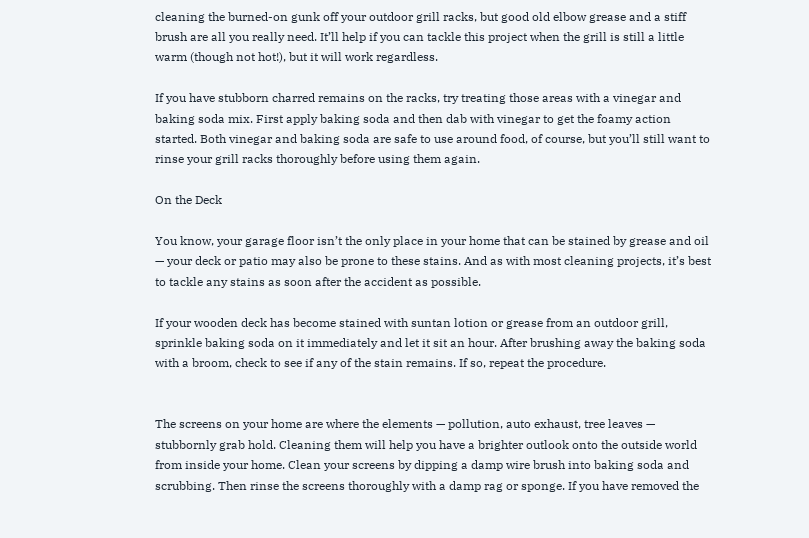cleaning the burned-on gunk off your outdoor grill racks, but good old elbow grease and a stiff brush are all you really need. It’ll help if you can tackle this project when the grill is still a little warm (though not hot!), but it will work regardless.

If you have stubborn charred remains on the racks, try treating those areas with a vinegar and baking soda mix. First apply baking soda and then dab with vinegar to get the foamy action started. Both vinegar and baking soda are safe to use around food, of course, but you’ll still want to rinse your grill racks thoroughly before using them again.

On the Deck

You know, your garage floor isn’t the only place in your home that can be stained by grease and oil — your deck or patio may also be prone to these stains. And as with most cleaning projects, it’s best to tackle any stains as soon after the accident as possible.

If your wooden deck has become stained with suntan lotion or grease from an outdoor grill, sprinkle baking soda on it immediately and let it sit an hour. After brushing away the baking soda with a broom, check to see if any of the stain remains. If so, repeat the procedure.


The screens on your home are where the elements — pollution, auto exhaust, tree leaves — stubbornly grab hold. Cleaning them will help you have a brighter outlook onto the outside world from inside your home. Clean your screens by dipping a damp wire brush into baking soda and scrubbing. Then rinse the screens thoroughly with a damp rag or sponge. If you have removed the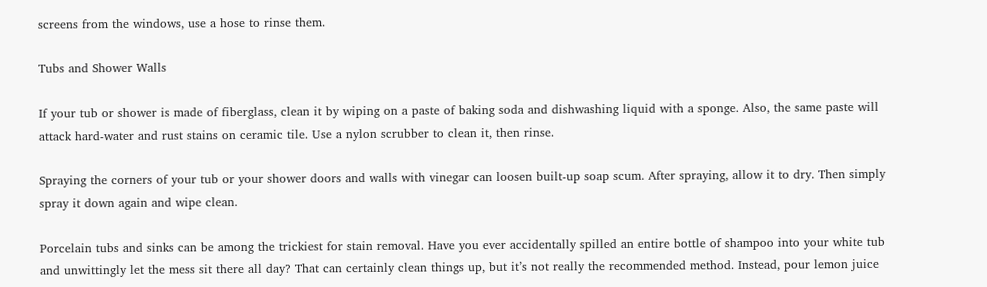screens from the windows, use a hose to rinse them.

Tubs and Shower Walls

If your tub or shower is made of fiberglass, clean it by wiping on a paste of baking soda and dishwashing liquid with a sponge. Also, the same paste will attack hard-water and rust stains on ceramic tile. Use a nylon scrubber to clean it, then rinse.

Spraying the corners of your tub or your shower doors and walls with vinegar can loosen built-up soap scum. After spraying, allow it to dry. Then simply spray it down again and wipe clean.

Porcelain tubs and sinks can be among the trickiest for stain removal. Have you ever accidentally spilled an entire bottle of shampoo into your white tub and unwittingly let the mess sit there all day? That can certainly clean things up, but it’s not really the recommended method. Instead, pour lemon juice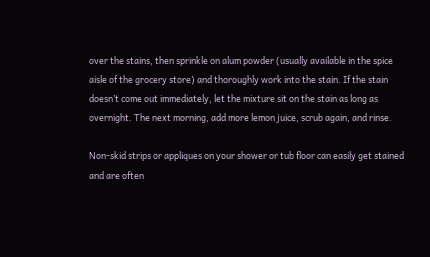over the stains, then sprinkle on alum powder (usually available in the spice aisle of the grocery store) and thoroughly work into the stain. If the stain doesn’t come out immediately, let the mixture sit on the stain as long as overnight. The next morning, add more lemon juice, scrub again, and rinse.

Non-skid strips or appliques on your shower or tub floor can easily get stained and are often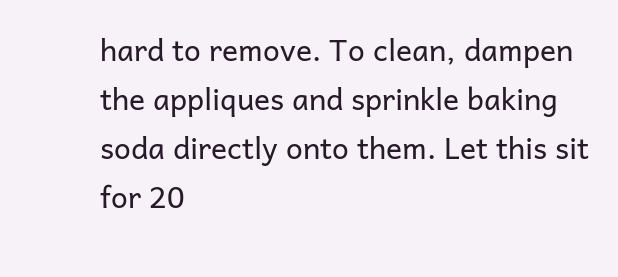hard to remove. To clean, dampen the appliques and sprinkle baking soda directly onto them. Let this sit for 20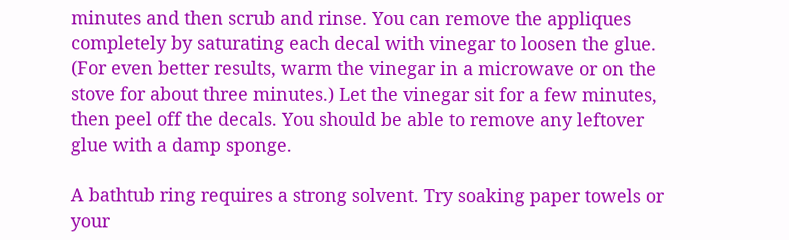minutes and then scrub and rinse. You can remove the appliques completely by saturating each decal with vinegar to loosen the glue. (For even better results, warm the vinegar in a microwave or on the stove for about three minutes.) Let the vinegar sit for a few minutes, then peel off the decals. You should be able to remove any leftover glue with a damp sponge.

A bathtub ring requires a strong solvent. Try soaking paper towels or your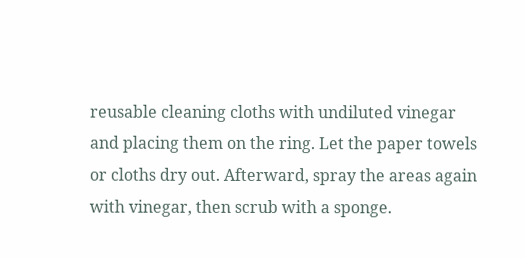reusable cleaning cloths with undiluted vinegar and placing them on the ring. Let the paper towels or cloths dry out. Afterward, spray the areas again with vinegar, then scrub with a sponge.